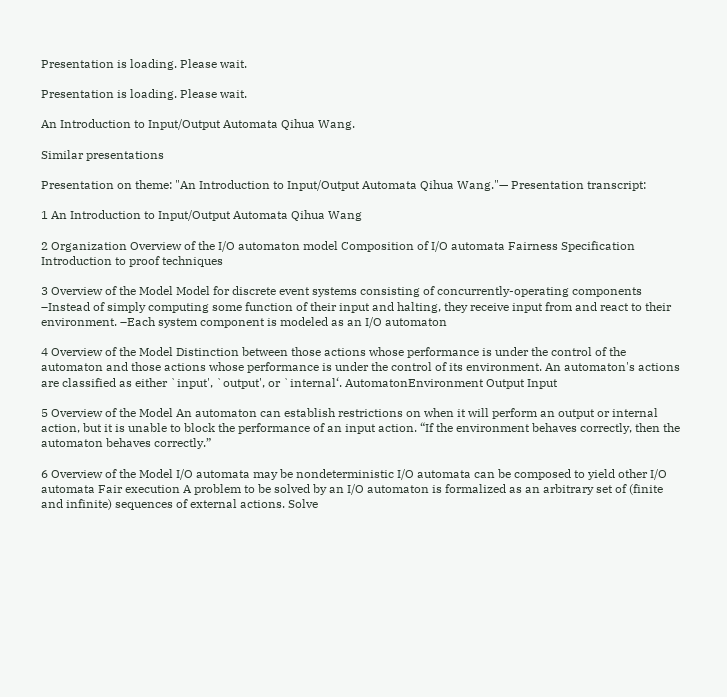Presentation is loading. Please wait.

Presentation is loading. Please wait.

An Introduction to Input/Output Automata Qihua Wang.

Similar presentations

Presentation on theme: "An Introduction to Input/Output Automata Qihua Wang."— Presentation transcript:

1 An Introduction to Input/Output Automata Qihua Wang

2 Organization Overview of the I/O automaton model Composition of I/O automata Fairness Specification Introduction to proof techniques

3 Overview of the Model Model for discrete event systems consisting of concurrently-operating components –Instead of simply computing some function of their input and halting, they receive input from and react to their environment. –Each system component is modeled as an I/O automaton

4 Overview of the Model Distinction between those actions whose performance is under the control of the automaton and those actions whose performance is under the control of its environment. An automaton's actions are classified as either `input', `output', or `internal‘. AutomatonEnvironment Output Input

5 Overview of the Model An automaton can establish restrictions on when it will perform an output or internal action, but it is unable to block the performance of an input action. “If the environment behaves correctly, then the automaton behaves correctly.”

6 Overview of the Model I/O automata may be nondeterministic I/O automata can be composed to yield other I/O automata Fair execution A problem to be solved by an I/O automaton is formalized as an arbitrary set of (finite and infinite) sequences of external actions. Solve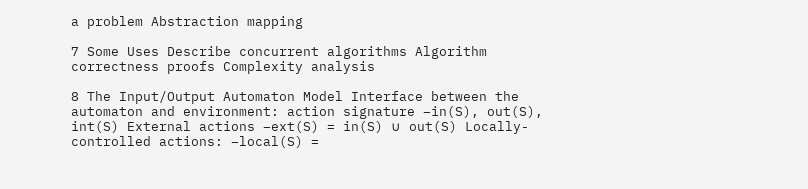a problem Abstraction mapping

7 Some Uses Describe concurrent algorithms Algorithm correctness proofs Complexity analysis

8 The Input/Output Automaton Model Interface between the automaton and environment: action signature –in(S), out(S), int(S) External actions –ext(S) = in(S) ∪ out(S) Locally-controlled actions: –local(S) =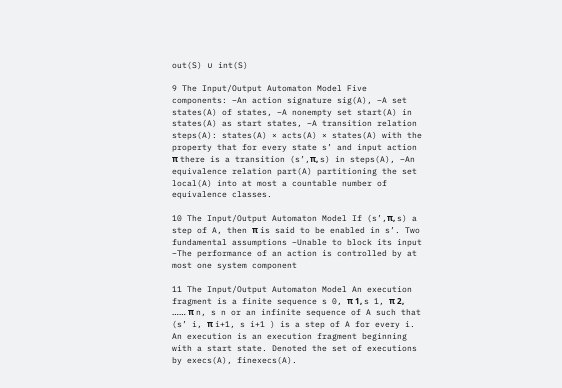out(S) ∪ int(S)

9 The Input/Output Automaton Model Five components: –An action signature sig(A), –A set states(A) of states, –A nonempty set start(A) in states(A) as start states, –A transition relation steps(A): states(A) × acts(A) × states(A) with the property that for every state s’ and input action π there is a transition (s’,π, s) in steps(A), –An equivalence relation part(A) partitioning the set local(A) into at most a countable number of equivalence classes.

10 The Input/Output Automaton Model If (s’,π, s) a step of A, then π is said to be enabled in s’. Two fundamental assumptions –Unable to block its input –The performance of an action is controlled by at most one system component

11 The Input/Output Automaton Model An execution fragment is a finite sequence s 0, π 1, s 1, π 2, …… π n, s n or an infinite sequence of A such that (s’ i, π i+1, s i+1 ) is a step of A for every i. An execution is an execution fragment beginning with a start state. Denoted the set of executions by execs(A), finexecs(A).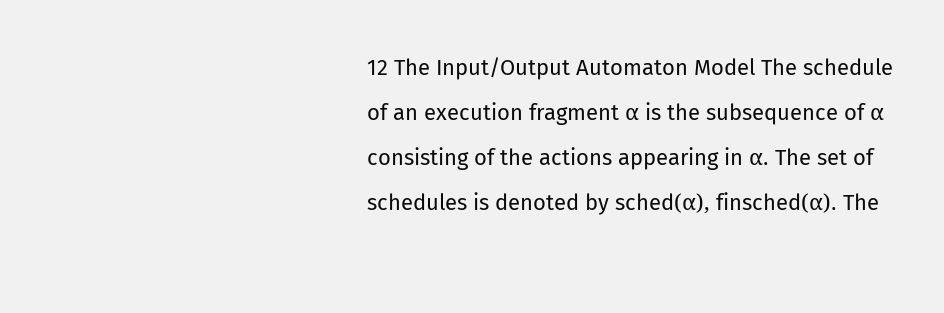12 The Input/Output Automaton Model The schedule of an execution fragment α is the subsequence of α consisting of the actions appearing in α. The set of schedules is denoted by sched(α), finsched(α). The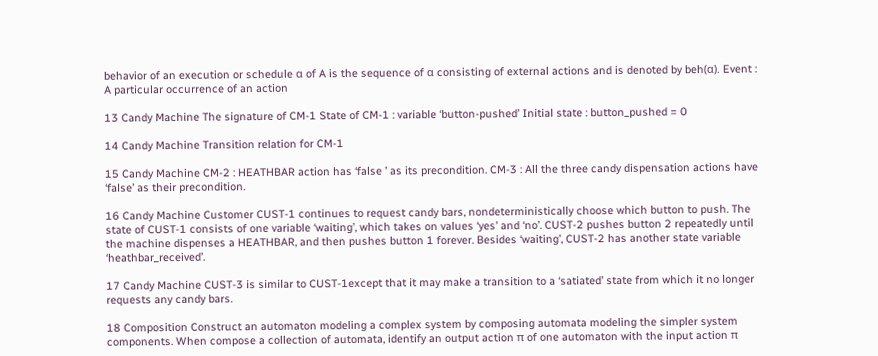behavior of an execution or schedule α of A is the sequence of α consisting of external actions and is denoted by beh(α). Event : A particular occurrence of an action

13 Candy Machine The signature of CM-1 State of CM-1 : variable ‘button-pushed’ Initial state : button_pushed = 0

14 Candy Machine Transition relation for CM-1

15 Candy Machine CM-2 : HEATHBAR action has ‘false ’ as its precondition. CM-3 : All the three candy dispensation actions have ‘false’ as their precondition.

16 Candy Machine Customer CUST-1 continues to request candy bars, nondeterministically choose which button to push. The state of CUST-1 consists of one variable ‘waiting’, which takes on values ‘yes’ and ‘no’. CUST-2 pushes button 2 repeatedly until the machine dispenses a HEATHBAR, and then pushes button 1 forever. Besides ‘waiting’, CUST-2 has another state variable ‘heathbar_received’.

17 Candy Machine CUST-3 is similar to CUST-1except that it may make a transition to a ‘satiated’ state from which it no longer requests any candy bars.

18 Composition Construct an automaton modeling a complex system by composing automata modeling the simpler system components. When compose a collection of automata, identify an output action π of one automaton with the input action π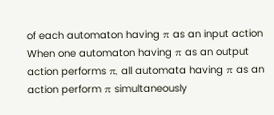of each automaton having π as an input action When one automaton having π as an output action performs π, all automata having π as an action perform π simultaneously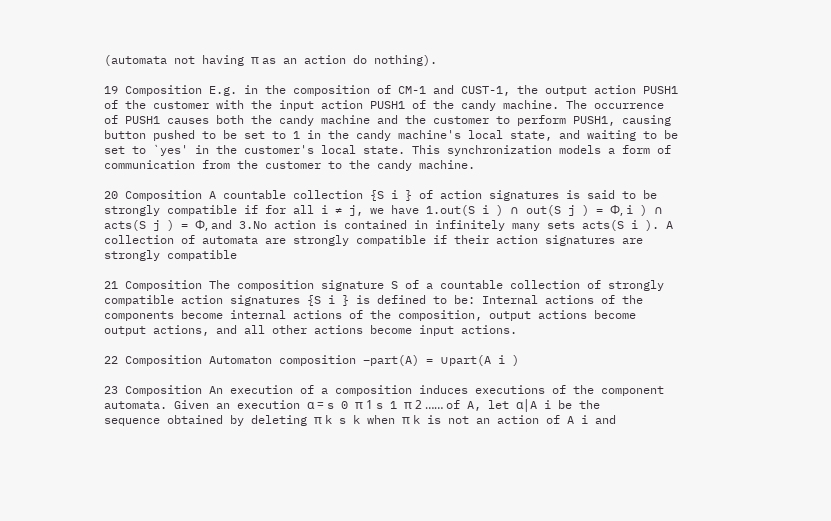(automata not having π as an action do nothing).

19 Composition E.g. in the composition of CM-1 and CUST-1, the output action PUSH1 of the customer with the input action PUSH1 of the candy machine. The occurrence of PUSH1 causes both the candy machine and the customer to perform PUSH1, causing button pushed to be set to 1 in the candy machine's local state, and waiting to be set to `yes' in the customer's local state. This synchronization models a form of communication from the customer to the candy machine.

20 Composition A countable collection {S i } of action signatures is said to be strongly compatible if for all i ≠ j, we have 1.out(S i ) ∩ out(S j ) = Φ, i ) ∩ acts(S j ) = Φ, and 3.No action is contained in infinitely many sets acts(S i ). A collection of automata are strongly compatible if their action signatures are strongly compatible

21 Composition The composition signature S of a countable collection of strongly compatible action signatures {S i } is defined to be: Internal actions of the components become internal actions of the composition, output actions become output actions, and all other actions become input actions.

22 Composition Automaton composition –part(A) = ∪part(A i )

23 Composition An execution of a composition induces executions of the component automata. Given an execution α = s 0 π 1 s 1 π 2 …… of A, let α|A i be the sequence obtained by deleting π k s k when π k is not an action of A i and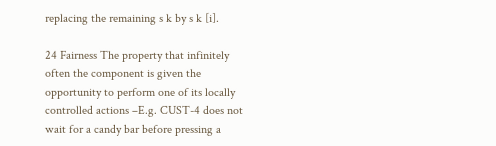replacing the remaining s k by s k [i].

24 Fairness The property that infinitely often the component is given the opportunity to perform one of its locally controlled actions –E.g. CUST-4 does not wait for a candy bar before pressing a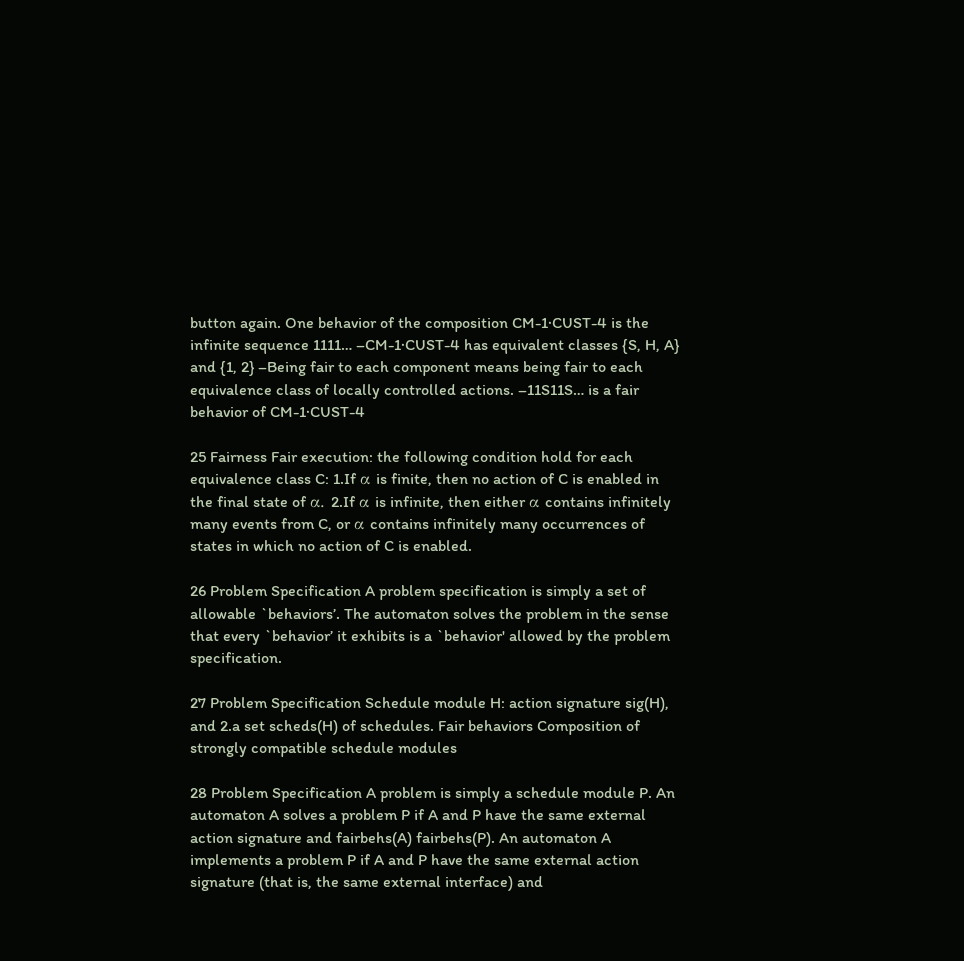button again. One behavior of the composition CM-1∙CUST-4 is the infinite sequence 1111… –CM-1∙CUST-4 has equivalent classes {S, H, A} and {1, 2} –Being fair to each component means being fair to each equivalence class of locally controlled actions. –11S11S… is a fair behavior of CM-1∙CUST-4

25 Fairness Fair execution: the following condition hold for each equivalence class C: 1.If α is finite, then no action of C is enabled in the final state of α. 2.If α is infinite, then either α contains infinitely many events from C, or α contains infinitely many occurrences of states in which no action of C is enabled.

26 Problem Specification A problem specification is simply a set of allowable `behaviors’. The automaton solves the problem in the sense that every `behavior’ it exhibits is a `behavior' allowed by the problem specification.

27 Problem Specification Schedule module H: action signature sig(H), and 2.a set scheds(H) of schedules. Fair behaviors Composition of strongly compatible schedule modules

28 Problem Specification A problem is simply a schedule module P. An automaton A solves a problem P if A and P have the same external action signature and fairbehs(A) fairbehs(P). An automaton A implements a problem P if A and P have the same external action signature (that is, the same external interface) and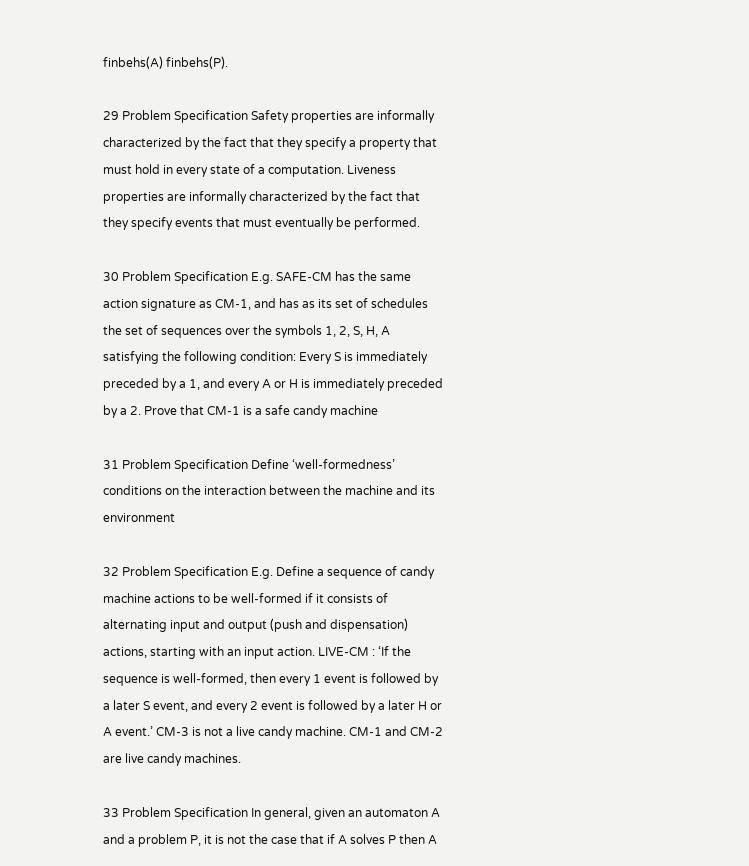finbehs(A) finbehs(P).

29 Problem Specification Safety properties are informally characterized by the fact that they specify a property that must hold in every state of a computation. Liveness properties are informally characterized by the fact that they specify events that must eventually be performed.

30 Problem Specification E.g. SAFE-CM has the same action signature as CM-1, and has as its set of schedules the set of sequences over the symbols 1, 2, S, H, A satisfying the following condition: Every S is immediately preceded by a 1, and every A or H is immediately preceded by a 2. Prove that CM-1 is a safe candy machine

31 Problem Specification Define ‘well-formedness’ conditions on the interaction between the machine and its environment

32 Problem Specification E.g. Define a sequence of candy machine actions to be well-formed if it consists of alternating input and output (push and dispensation) actions, starting with an input action. LIVE-CM : ‘If the sequence is well-formed, then every 1 event is followed by a later S event, and every 2 event is followed by a later H or A event.’ CM-3 is not a live candy machine. CM-1 and CM-2 are live candy machines.

33 Problem Specification In general, given an automaton A and a problem P, it is not the case that if A solves P then A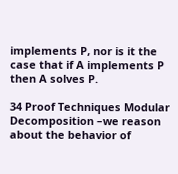implements P, nor is it the case that if A implements P then A solves P.

34 Proof Techniques Modular Decomposition –we reason about the behavior of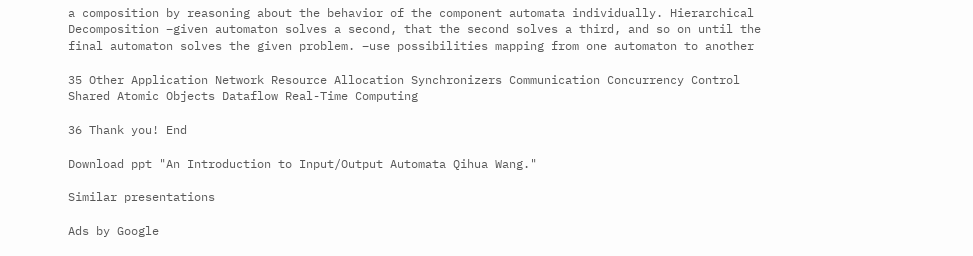a composition by reasoning about the behavior of the component automata individually. Hierarchical Decomposition –given automaton solves a second, that the second solves a third, and so on until the final automaton solves the given problem. –use possibilities mapping from one automaton to another

35 Other Application Network Resource Allocation Synchronizers Communication Concurrency Control Shared Atomic Objects Dataflow Real-Time Computing

36 Thank you! End

Download ppt "An Introduction to Input/Output Automata Qihua Wang."

Similar presentations

Ads by Google